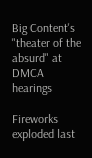Big Content's "theater of the absurd" at DMCA hearings

Fireworks exploded last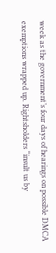week as the government’s four days of hearings on possible DMCA exemptions wrapped up. Rightsholders “insult us by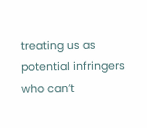treating us as potential infringers who can’t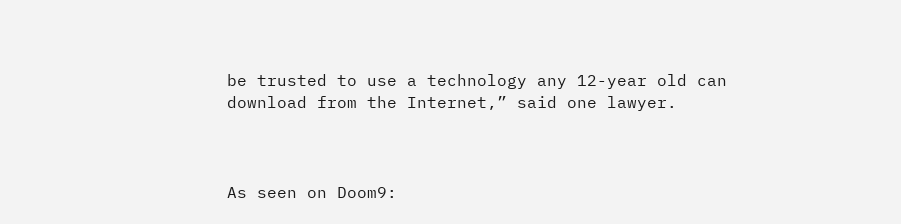be trusted to use a technology any 12-year old can download from the Internet,” said one lawyer.



As seen on Doom9: